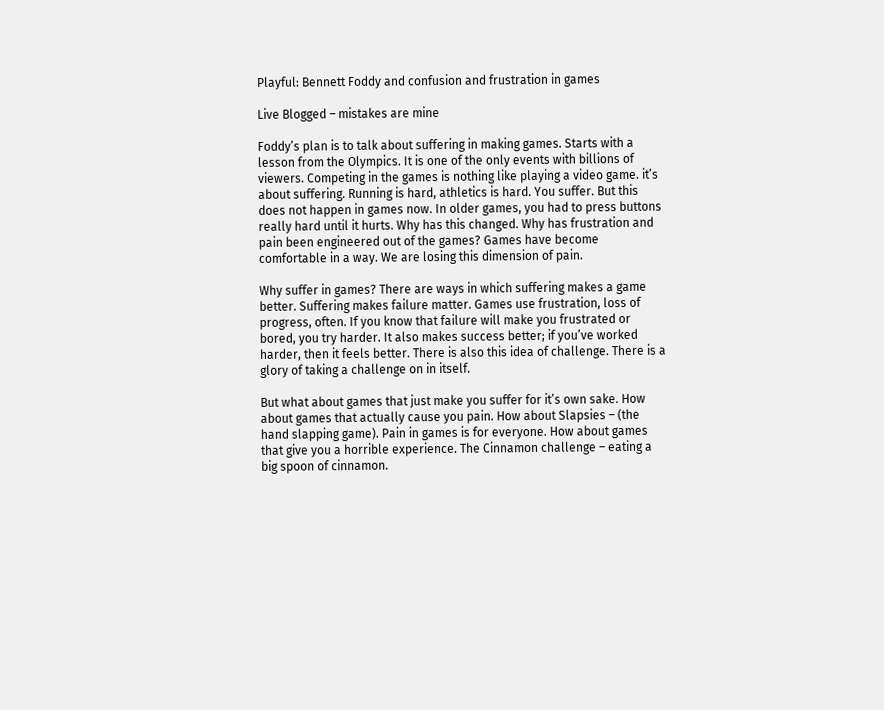Playful: Bennett Foddy and confusion and frustration in games

Live Blogged – mistakes are mine

Foddy’s plan is to talk about suffering in making games. Starts with a lesson from the Olympics. It is one of the only events with billions of viewers. Competing in the games is nothing like playing a video game. it’s about suffering. Running is hard, athletics is hard. You suffer. But this does not happen in games now. In older games, you had to press buttons really hard until it hurts. Why has this changed. Why has frustration and pain been engineered out of the games? Games have become comfortable in a way. We are losing this dimension of pain.

Why suffer in games? There are ways in which suffering makes a game better. Suffering makes failure matter. Games use frustration, loss of progress, often. If you know that failure will make you frustrated or bored, you try harder. It also makes success better; if you’ve worked harder, then it feels better. There is also this idea of challenge. There is a glory of taking a challenge on in itself.

But what about games that just make you suffer for it’s own sake. How about games that actually cause you pain. How about Slapsies – (the hand slapping game). Pain in games is for everyone. How about games that give you a horrible experience. The Cinnamon challenge – eating a big spoon of cinnamon.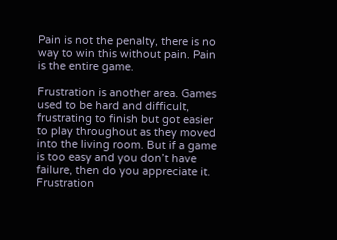Pain is not the penalty, there is no way to win this without pain. Pain is the entire game.

Frustration is another area. Games used to be hard and difficult, frustrating to finish but got easier to play throughout as they moved into the living room. But if a game is too easy and you don’t have failure, then do you appreciate it. Frustration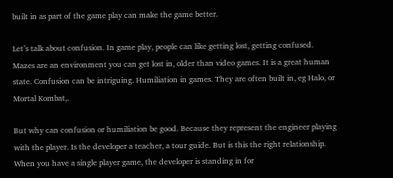built in as part of the game play can make the game better.

Let’s talk about confusion. In game play, people can like getting lost, getting confused. Mazes are an environment you can get lost in, older than video games. It is a great human state. Confusion can be intriguing. Humiliation in games. They are often built in, eg Halo, or Mortal Kombat,.

But why can confusion or humiliation be good. Because they represent the engineer playing with the player. Is the developer a teacher, a tour guide. But is this the right relationship. When you have a single player game, the developer is standing in for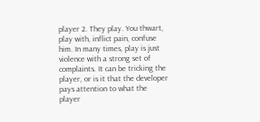player 2. They play. You thwart, play with, inflict pain, confuse him. In many times, play is just violence with a strong set of complaints. It can be tricking the player, or is it that the developer pays attention to what the player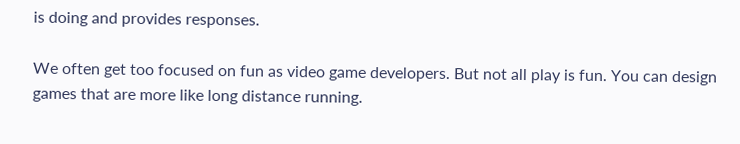is doing and provides responses.

We often get too focused on fun as video game developers. But not all play is fun. You can design games that are more like long distance running.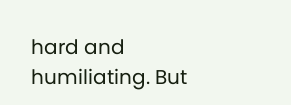hard and humiliating. But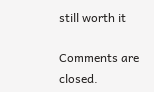still worth it

Comments are closed.